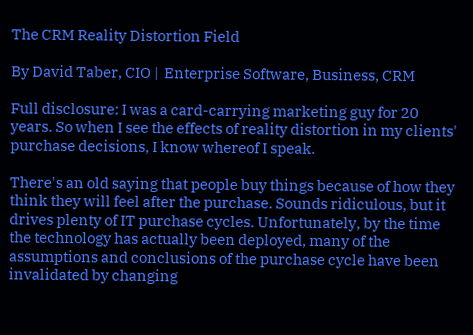The CRM Reality Distortion Field

By David Taber, CIO |  Enterprise Software, Business, CRM

Full disclosure: I was a card-carrying marketing guy for 20 years. So when I see the effects of reality distortion in my clients' purchase decisions, I know whereof I speak.

There's an old saying that people buy things because of how they think they will feel after the purchase. Sounds ridiculous, but it drives plenty of IT purchase cycles. Unfortunately, by the time the technology has actually been deployed, many of the assumptions and conclusions of the purchase cycle have been invalidated by changing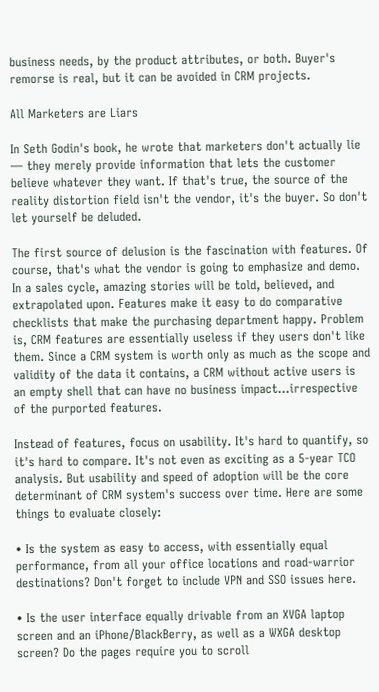business needs, by the product attributes, or both. Buyer's remorse is real, but it can be avoided in CRM projects.

All Marketers are Liars

In Seth Godin's book, he wrote that marketers don't actually lie — they merely provide information that lets the customer believe whatever they want. If that's true, the source of the reality distortion field isn't the vendor, it's the buyer. So don't let yourself be deluded.

The first source of delusion is the fascination with features. Of course, that's what the vendor is going to emphasize and demo. In a sales cycle, amazing stories will be told, believed, and extrapolated upon. Features make it easy to do comparative checklists that make the purchasing department happy. Problem is, CRM features are essentially useless if they users don't like them. Since a CRM system is worth only as much as the scope and validity of the data it contains, a CRM without active users is an empty shell that can have no business impact...irrespective of the purported features.

Instead of features, focus on usability. It's hard to quantify, so it's hard to compare. It's not even as exciting as a 5-year TCO analysis. But usability and speed of adoption will be the core determinant of CRM system's success over time. Here are some things to evaluate closely:

• Is the system as easy to access, with essentially equal performance, from all your office locations and road-warrior destinations? Don't forget to include VPN and SSO issues here.

• Is the user interface equally drivable from an XVGA laptop screen and an iPhone/BlackBerry, as well as a WXGA desktop screen? Do the pages require you to scroll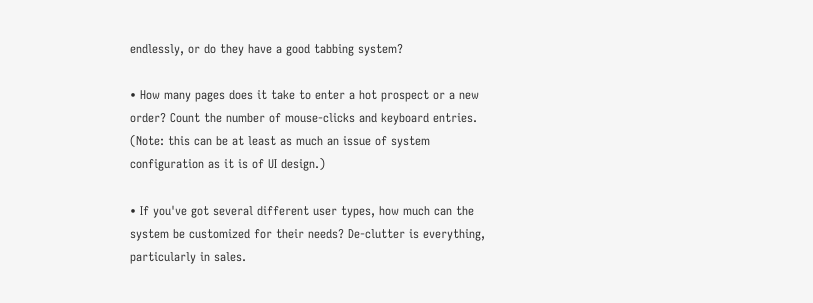endlessly, or do they have a good tabbing system?

• How many pages does it take to enter a hot prospect or a new order? Count the number of mouse-clicks and keyboard entries. (Note: this can be at least as much an issue of system configuration as it is of UI design.)

• If you've got several different user types, how much can the system be customized for their needs? De-clutter is everything, particularly in sales.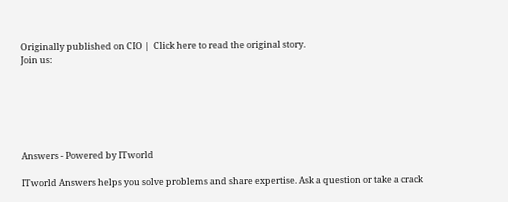Originally published on CIO |  Click here to read the original story.
Join us:






Answers - Powered by ITworld

ITworld Answers helps you solve problems and share expertise. Ask a question or take a crack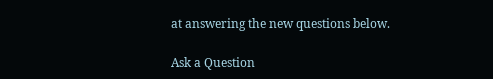at answering the new questions below.

Ask a Question